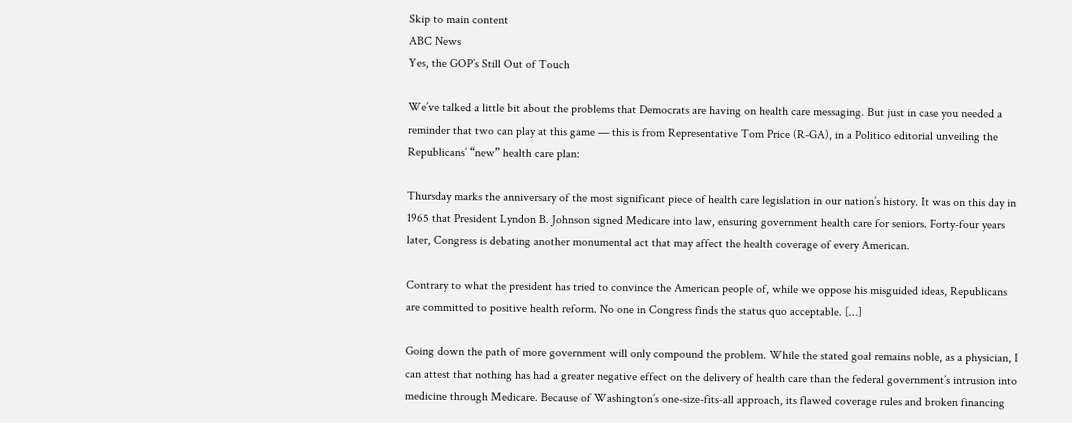Skip to main content
ABC News
Yes, the GOP’s Still Out of Touch

We’ve talked a little bit about the problems that Democrats are having on health care messaging. But just in case you needed a reminder that two can play at this game — this is from Representative Tom Price (R-GA), in a Politico editorial unveiling the Republicans’ “new” health care plan:

Thursday marks the anniversary of the most significant piece of health care legislation in our nation’s history. It was on this day in 1965 that President Lyndon B. Johnson signed Medicare into law, ensuring government health care for seniors. Forty-four years later, Congress is debating another monumental act that may affect the health coverage of every American.

Contrary to what the president has tried to convince the American people of, while we oppose his misguided ideas, Republicans are committed to positive health reform. No one in Congress finds the status quo acceptable. […]

Going down the path of more government will only compound the problem. While the stated goal remains noble, as a physician, I can attest that nothing has had a greater negative effect on the delivery of health care than the federal government’s intrusion into medicine through Medicare. Because of Washington’s one-size-fits-all approach, its flawed coverage rules and broken financing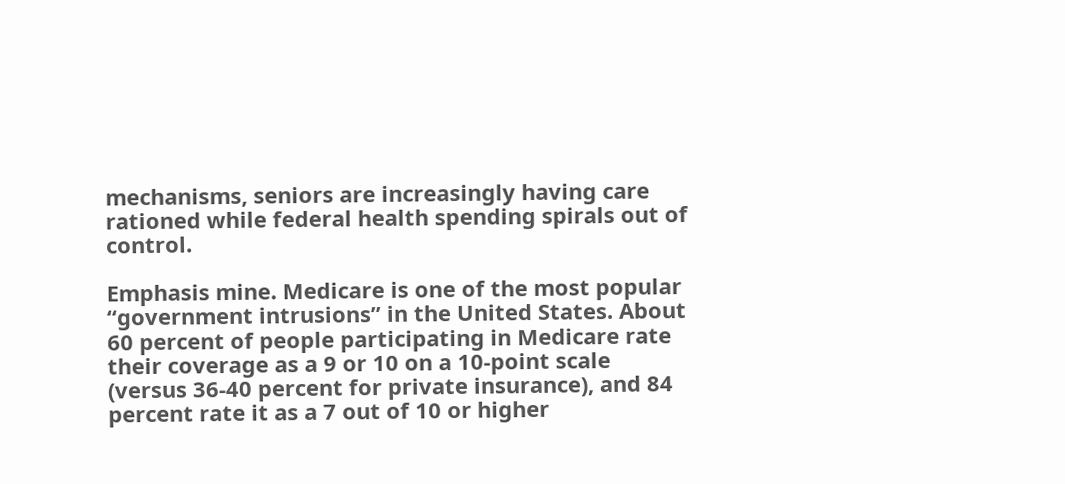mechanisms, seniors are increasingly having care rationed while federal health spending spirals out of control.

Emphasis mine. Medicare is one of the most popular “government intrusions” in the United States. About 60 percent of people participating in Medicare rate their coverage as a 9 or 10 on a 10-point scale (versus 36-40 percent for private insurance), and 84 percent rate it as a 7 out of 10 or higher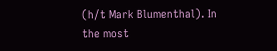(h/t Mark Blumenthal). In the most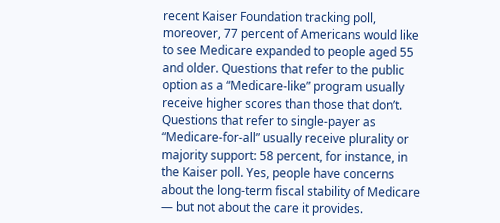recent Kaiser Foundation tracking poll, moreover, 77 percent of Americans would like to see Medicare expanded to people aged 55 and older. Questions that refer to the public option as a “Medicare-like” program usually receive higher scores than those that don’t. Questions that refer to single-payer as “Medicare-for-all” usually receive plurality or majority support: 58 percent, for instance, in the Kaiser poll. Yes, people have concerns about the long-term fiscal stability of Medicare — but not about the care it provides.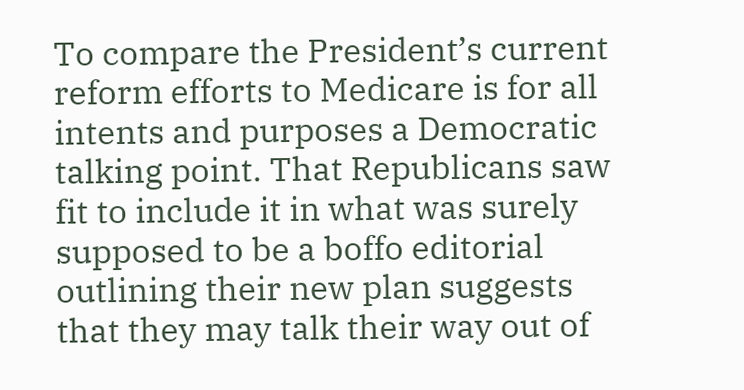To compare the President’s current reform efforts to Medicare is for all intents and purposes a Democratic talking point. That Republicans saw fit to include it in what was surely supposed to be a boffo editorial outlining their new plan suggests that they may talk their way out of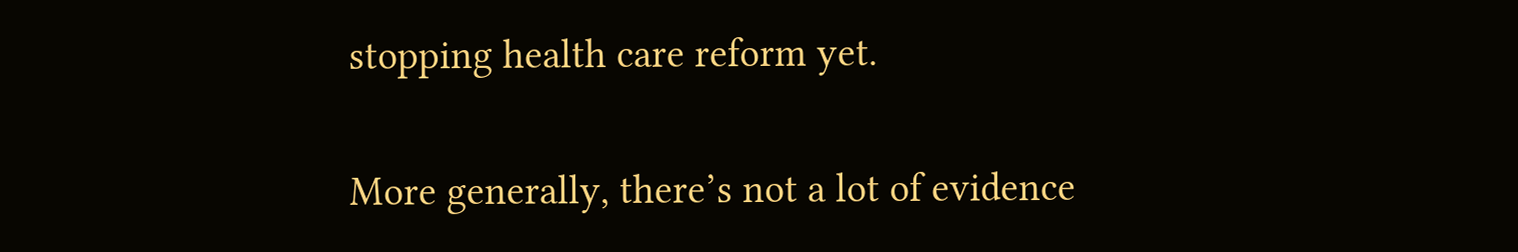stopping health care reform yet.

More generally, there’s not a lot of evidence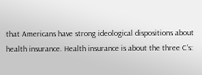that Americans have strong ideological dispositions about health insurance. Health insurance is about the three C’s: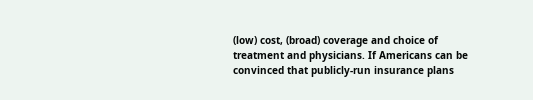(low) cost, (broad) coverage and choice of treatment and physicians. If Americans can be convinced that publicly-run insurance plans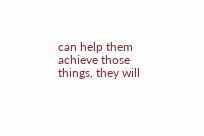can help them achieve those things, they will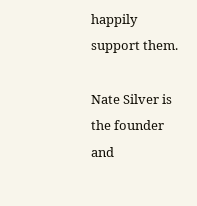happily support them.

Nate Silver is the founder and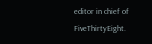editor in chief of FiveThirtyEight.